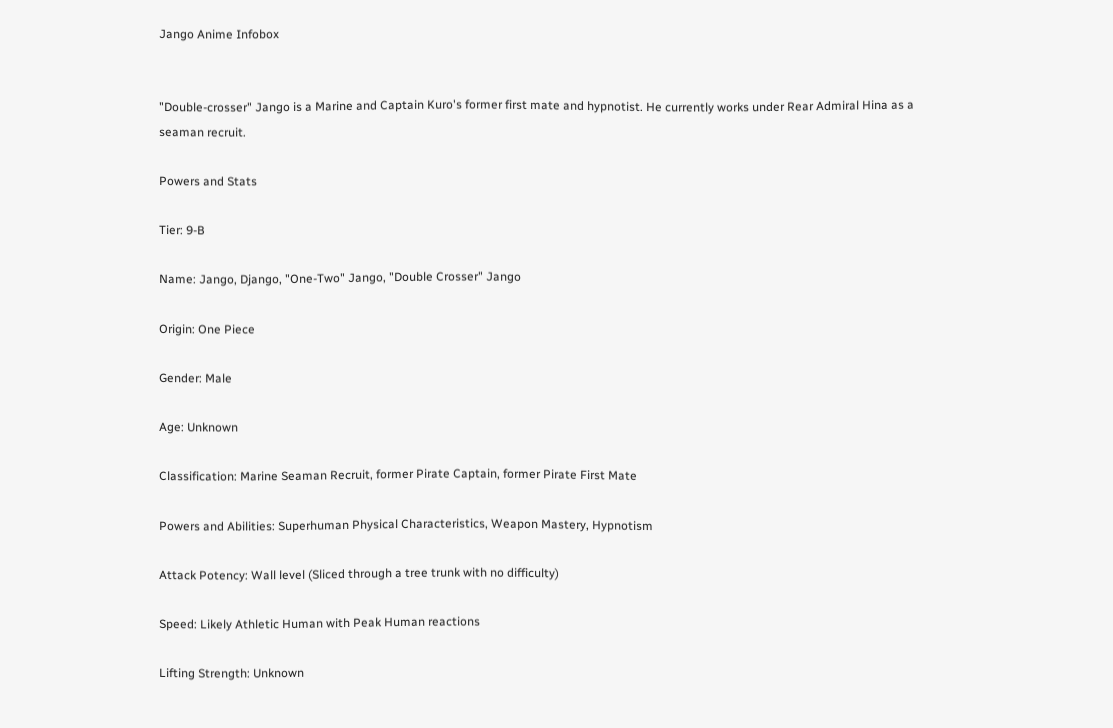Jango Anime Infobox


"Double-crosser" Jango is a Marine and Captain Kuro's former first mate and hypnotist. He currently works under Rear Admiral Hina as a seaman recruit.

Powers and Stats

Tier: 9-B

Name: Jango, Django, "One-Two" Jango, "Double Crosser" Jango

Origin: One Piece

Gender: Male

Age: Unknown

Classification: Marine Seaman Recruit, former Pirate Captain, former Pirate First Mate

Powers and Abilities: Superhuman Physical Characteristics, Weapon Mastery, Hypnotism

Attack Potency: Wall level (Sliced through a tree trunk with no difficulty)

Speed: Likely Athletic Human with Peak Human reactions

Lifting Strength: Unknown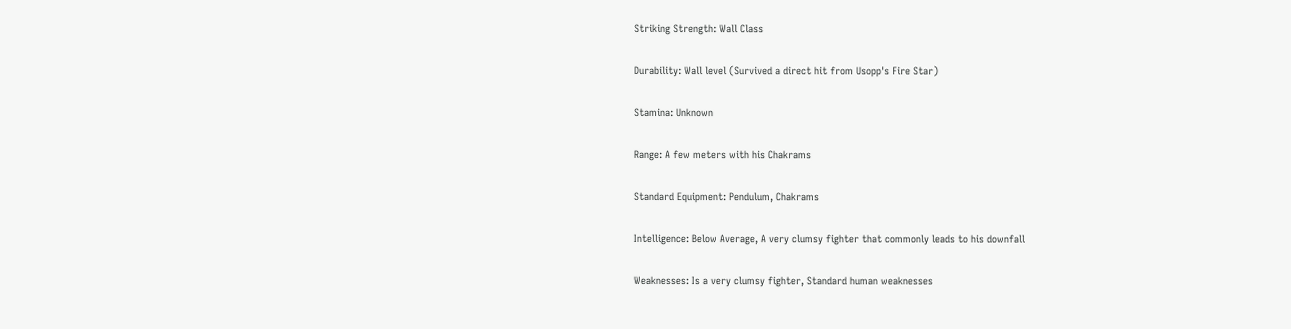Striking Strength: Wall Class

Durability: Wall level (Survived a direct hit from Usopp's Fire Star)

Stamina: Unknown

Range: A few meters with his Chakrams

Standard Equipment: Pendulum, Chakrams

Intelligence: Below Average, A very clumsy fighter that commonly leads to his downfall

Weaknesses: Is a very clumsy fighter, Standard human weaknesses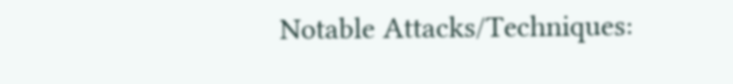Notable Attacks/Techniques: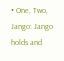• One, Two, Jango: Jango holds and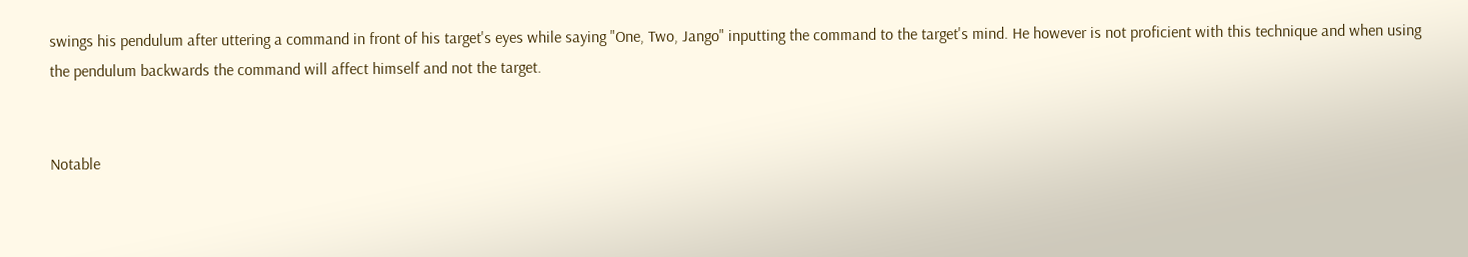swings his pendulum after uttering a command in front of his target's eyes while saying "One, Two, Jango" inputting the command to the target's mind. He however is not proficient with this technique and when using the pendulum backwards the command will affect himself and not the target.


Notable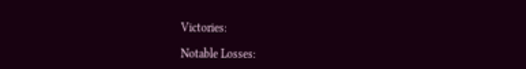Victories:

Notable Losses: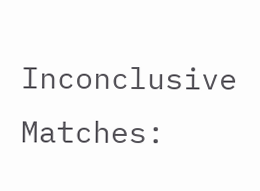Inconclusive Matches: